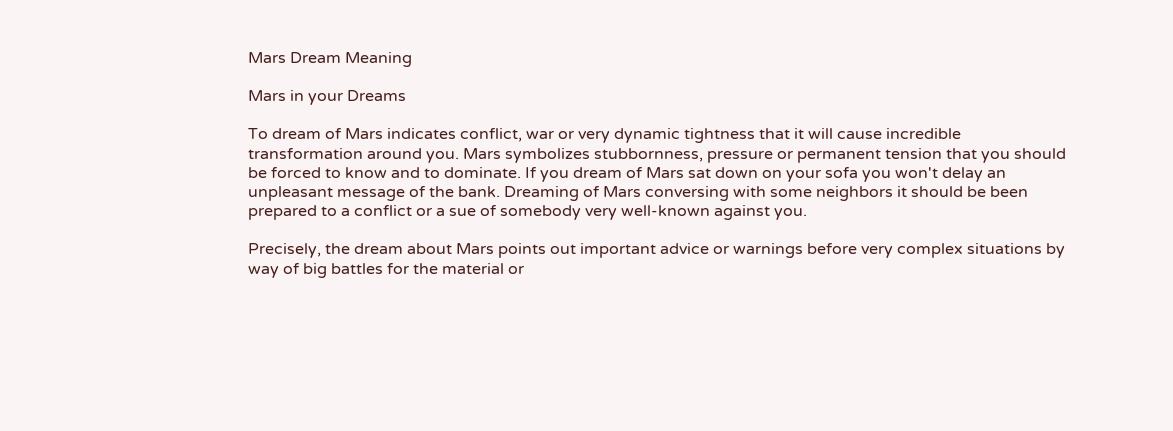Mars Dream Meaning

Mars in your Dreams

To dream of Mars indicates conflict, war or very dynamic tightness that it will cause incredible transformation around you. Mars symbolizes stubbornness, pressure or permanent tension that you should be forced to know and to dominate. If you dream of Mars sat down on your sofa you won't delay an unpleasant message of the bank. Dreaming of Mars conversing with some neighbors it should be been prepared to a conflict or a sue of somebody very well-known against you.

Precisely, the dream about Mars points out important advice or warnings before very complex situations by way of big battles for the material or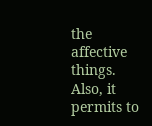the affective things. Also, it permits to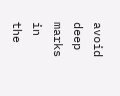avoid deep marks in the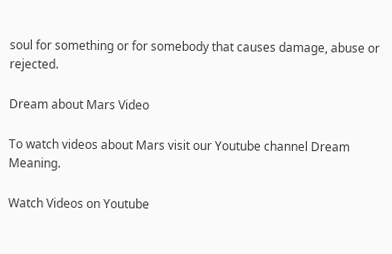soul for something or for somebody that causes damage, abuse or rejected.

Dream about Mars Video

To watch videos about Mars visit our Youtube channel Dream Meaning.

Watch Videos on Youtube